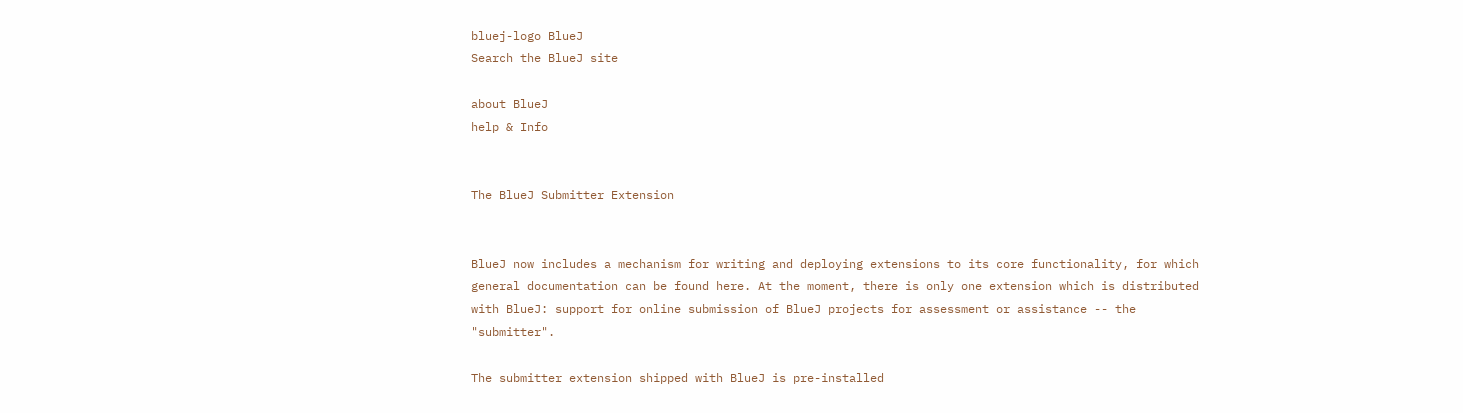bluej-logo BlueJ
Search the BlueJ site

about BlueJ
help & Info


The BlueJ Submitter Extension


BlueJ now includes a mechanism for writing and deploying extensions to its core functionality, for which general documentation can be found here. At the moment, there is only one extension which is distributed with BlueJ: support for online submission of BlueJ projects for assessment or assistance -- the "submitter".

The submitter extension shipped with BlueJ is pre-installed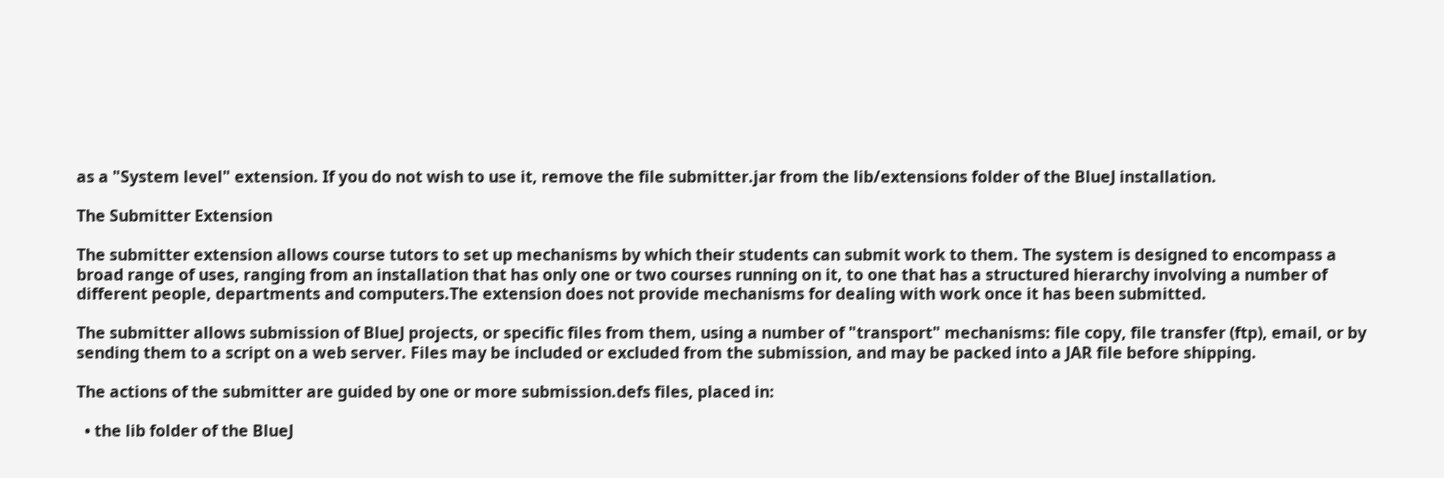as a "System level" extension. If you do not wish to use it, remove the file submitter.jar from the lib/extensions folder of the BlueJ installation.

The Submitter Extension

The submitter extension allows course tutors to set up mechanisms by which their students can submit work to them. The system is designed to encompass a broad range of uses, ranging from an installation that has only one or two courses running on it, to one that has a structured hierarchy involving a number of different people, departments and computers.The extension does not provide mechanisms for dealing with work once it has been submitted.

The submitter allows submission of BlueJ projects, or specific files from them, using a number of "transport" mechanisms: file copy, file transfer (ftp), email, or by sending them to a script on a web server. Files may be included or excluded from the submission, and may be packed into a JAR file before shipping.

The actions of the submitter are guided by one or more submission.defs files, placed in:

  • the lib folder of the BlueJ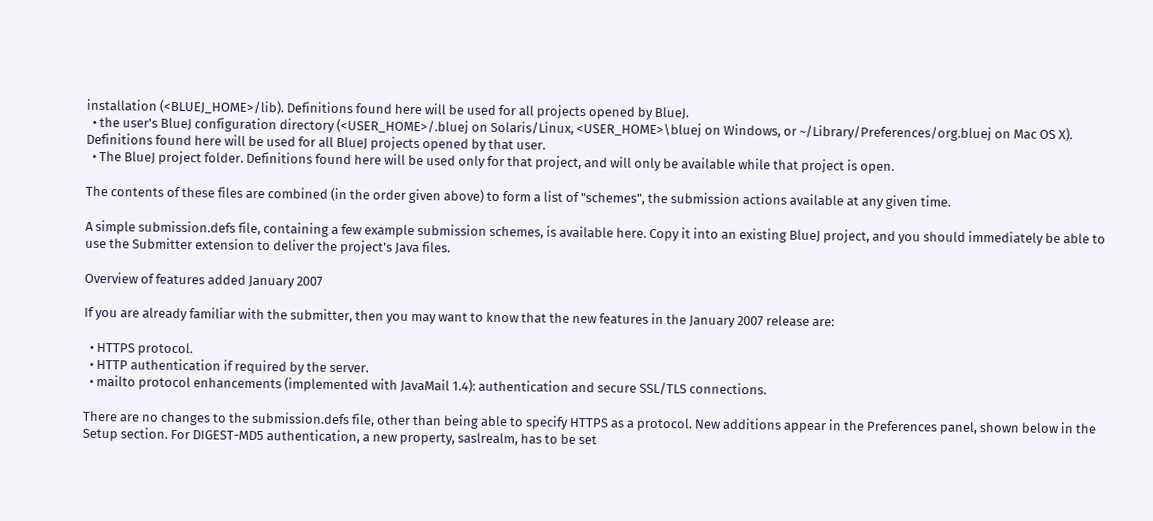installation (<BLUEJ_HOME>/lib). Definitions found here will be used for all projects opened by BlueJ.
  • the user's BlueJ configuration directory (<USER_HOME>/.bluej on Solaris/Linux, <USER_HOME>\bluej on Windows, or ~/Library/Preferences/org.bluej on Mac OS X). Definitions found here will be used for all BlueJ projects opened by that user.
  • The BlueJ project folder. Definitions found here will be used only for that project, and will only be available while that project is open.

The contents of these files are combined (in the order given above) to form a list of "schemes", the submission actions available at any given time.

A simple submission.defs file, containing a few example submission schemes, is available here. Copy it into an existing BlueJ project, and you should immediately be able to use the Submitter extension to deliver the project's Java files.

Overview of features added January 2007

If you are already familiar with the submitter, then you may want to know that the new features in the January 2007 release are:

  • HTTPS protocol.
  • HTTP authentication if required by the server.
  • mailto protocol enhancements (implemented with JavaMail 1.4): authentication and secure SSL/TLS connections.

There are no changes to the submission.defs file, other than being able to specify HTTPS as a protocol. New additions appear in the Preferences panel, shown below in the Setup section. For DIGEST-MD5 authentication, a new property, saslrealm, has to be set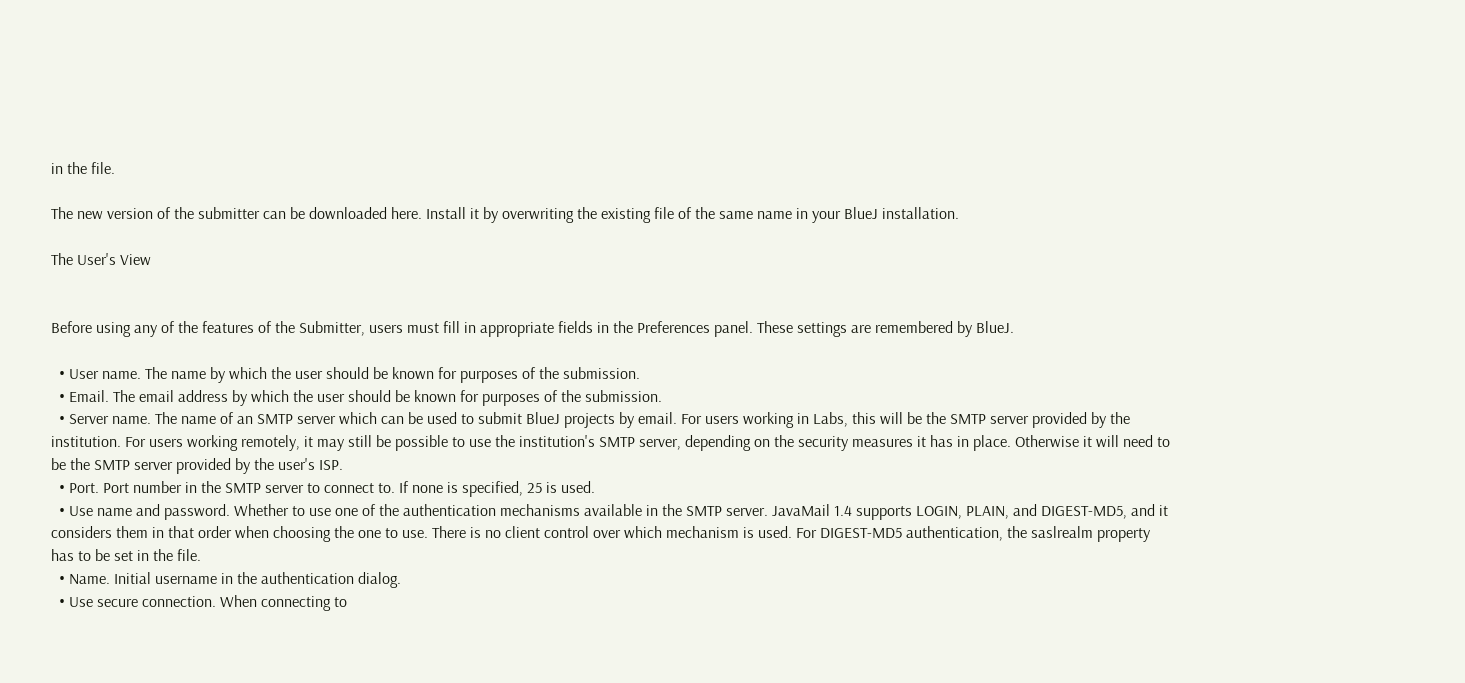in the file.

The new version of the submitter can be downloaded here. Install it by overwriting the existing file of the same name in your BlueJ installation.

The User's View


Before using any of the features of the Submitter, users must fill in appropriate fields in the Preferences panel. These settings are remembered by BlueJ.

  • User name. The name by which the user should be known for purposes of the submission.
  • Email. The email address by which the user should be known for purposes of the submission.
  • Server name. The name of an SMTP server which can be used to submit BlueJ projects by email. For users working in Labs, this will be the SMTP server provided by the institution. For users working remotely, it may still be possible to use the institution's SMTP server, depending on the security measures it has in place. Otherwise it will need to be the SMTP server provided by the user's ISP.
  • Port. Port number in the SMTP server to connect to. If none is specified, 25 is used.
  • Use name and password. Whether to use one of the authentication mechanisms available in the SMTP server. JavaMail 1.4 supports LOGIN, PLAIN, and DIGEST-MD5, and it considers them in that order when choosing the one to use. There is no client control over which mechanism is used. For DIGEST-MD5 authentication, the saslrealm property has to be set in the file.
  • Name. Initial username in the authentication dialog.
  • Use secure connection. When connecting to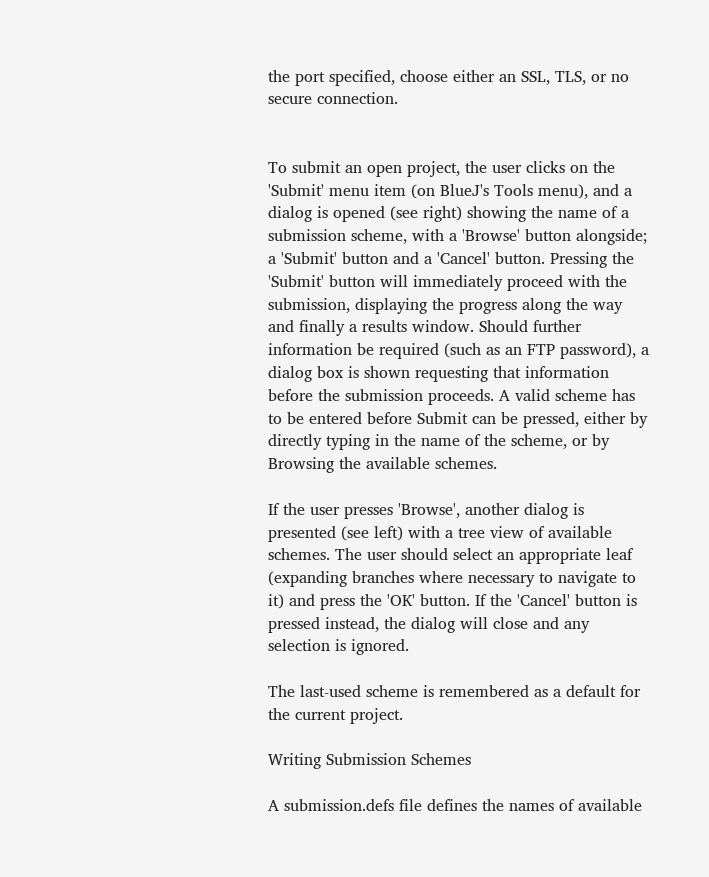the port specified, choose either an SSL, TLS, or no secure connection.


To submit an open project, the user clicks on the 'Submit' menu item (on BlueJ's Tools menu), and a dialog is opened (see right) showing the name of a submission scheme, with a 'Browse' button alongside; a 'Submit' button and a 'Cancel' button. Pressing the 'Submit' button will immediately proceed with the submission, displaying the progress along the way and finally a results window. Should further information be required (such as an FTP password), a dialog box is shown requesting that information before the submission proceeds. A valid scheme has to be entered before Submit can be pressed, either by directly typing in the name of the scheme, or by Browsing the available schemes.

If the user presses 'Browse', another dialog is presented (see left) with a tree view of available schemes. The user should select an appropriate leaf (expanding branches where necessary to navigate to it) and press the 'OK' button. If the 'Cancel' button is pressed instead, the dialog will close and any selection is ignored.

The last-used scheme is remembered as a default for the current project.

Writing Submission Schemes

A submission.defs file defines the names of available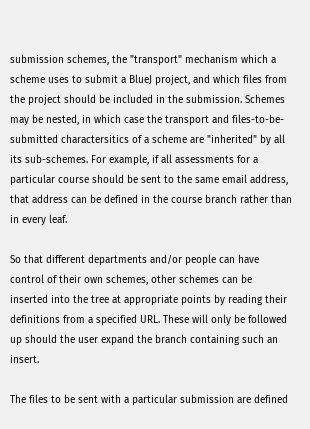submission schemes, the "transport" mechanism which a scheme uses to submit a BlueJ project, and which files from the project should be included in the submission. Schemes may be nested, in which case the transport and files-to-be-submitted charactersitics of a scheme are "inherited" by all its sub-schemes. For example, if all assessments for a particular course should be sent to the same email address, that address can be defined in the course branch rather than in every leaf.

So that different departments and/or people can have control of their own schemes, other schemes can be inserted into the tree at appropriate points by reading their definitions from a specified URL. These will only be followed up should the user expand the branch containing such an insert.

The files to be sent with a particular submission are defined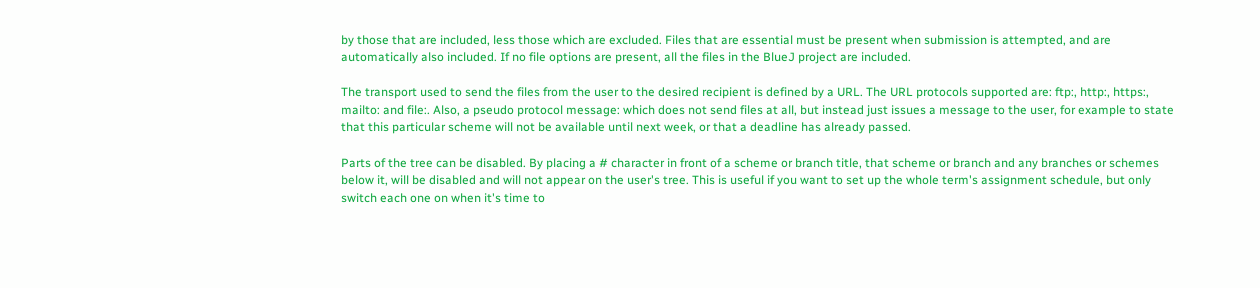by those that are included, less those which are excluded. Files that are essential must be present when submission is attempted, and are automatically also included. If no file options are present, all the files in the BlueJ project are included.

The transport used to send the files from the user to the desired recipient is defined by a URL. The URL protocols supported are: ftp:, http:, https:, mailto: and file:. Also, a pseudo protocol message: which does not send files at all, but instead just issues a message to the user, for example to state that this particular scheme will not be available until next week, or that a deadline has already passed.

Parts of the tree can be disabled. By placing a # character in front of a scheme or branch title, that scheme or branch and any branches or schemes below it, will be disabled and will not appear on the user's tree. This is useful if you want to set up the whole term's assignment schedule, but only switch each one on when it's time to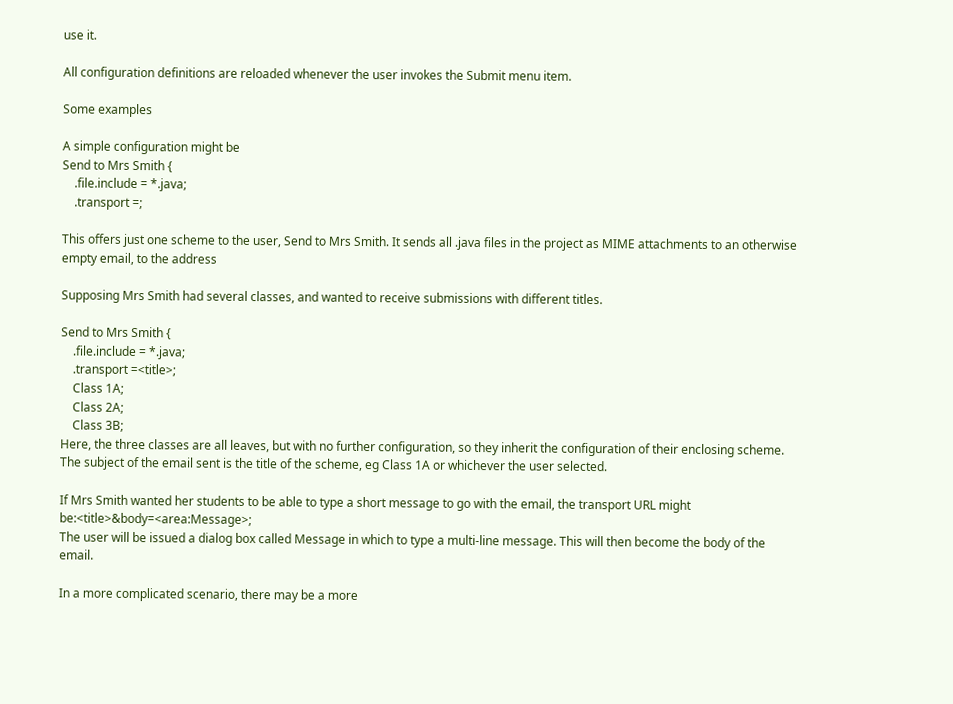use it.

All configuration definitions are reloaded whenever the user invokes the Submit menu item.

Some examples

A simple configuration might be
Send to Mrs Smith {
    .file.include = *.java;
    .transport =;

This offers just one scheme to the user, Send to Mrs Smith. It sends all .java files in the project as MIME attachments to an otherwise empty email, to the address

Supposing Mrs Smith had several classes, and wanted to receive submissions with different titles.

Send to Mrs Smith {
    .file.include = *.java;
    .transport =<title>;
    Class 1A;
    Class 2A;
    Class 3B;
Here, the three classes are all leaves, but with no further configuration, so they inherit the configuration of their enclosing scheme. The subject of the email sent is the title of the scheme, eg Class 1A or whichever the user selected.

If Mrs Smith wanted her students to be able to type a short message to go with the email, the transport URL might be:<title>&body=<area:Message>;
The user will be issued a dialog box called Message in which to type a multi-line message. This will then become the body of the email.

In a more complicated scenario, there may be a more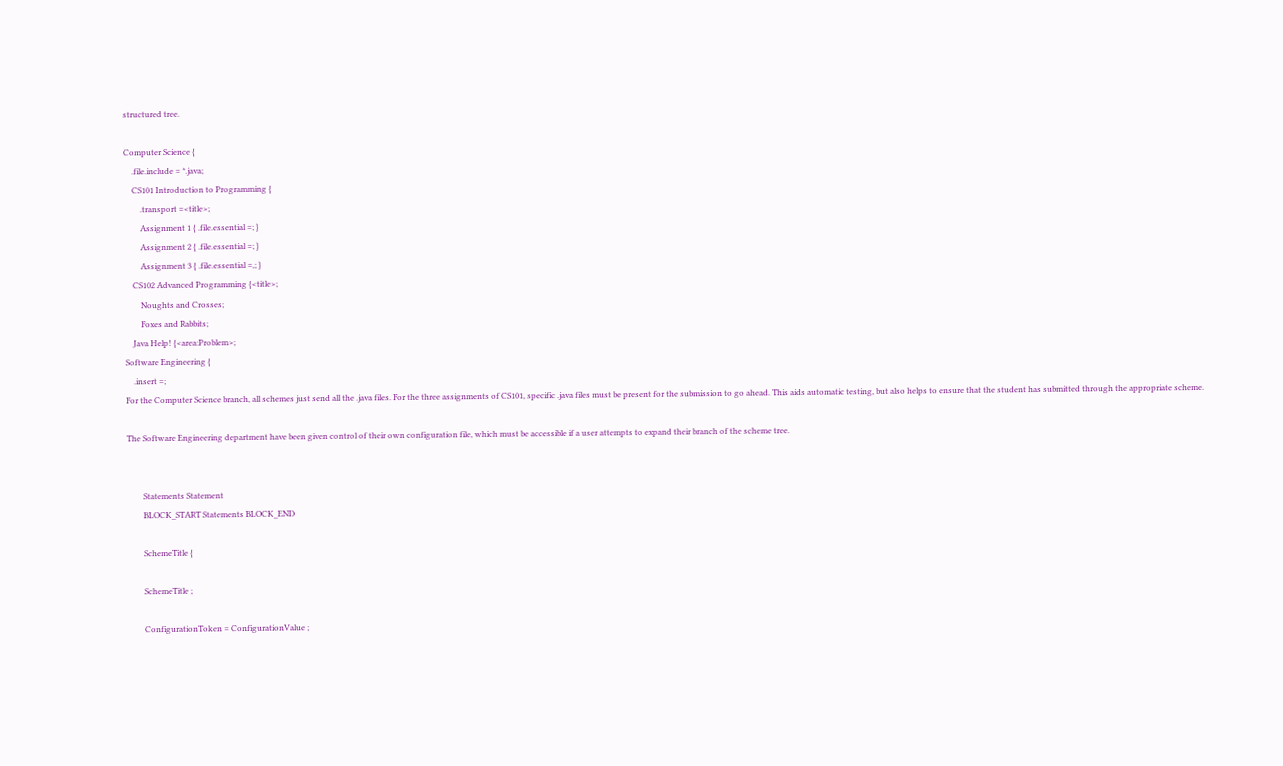structured tree.

Computer Science {
    .file.include = *.java;
    CS101 Introduction to Programming {
        .transport =<title>;
        Assignment 1 { .file.essential =; }
        Assignment 2 { .file.essential =; }
        Assignment 3 { .file.essential =,; }
    CS102 Advanced Programming {<title>;
        Noughts and Crosses;
        Foxes and Rabbits;
    Java Help! {<area:Problem>;
Software Engineering {
    .insert =;
For the Computer Science branch, all schemes just send all the .java files. For the three assignments of CS101, specific .java files must be present for the submission to go ahead. This aids automatic testing, but also helps to ensure that the student has submitted through the appropriate scheme.

The Software Engineering department have been given control of their own configuration file, which must be accessible if a user attempts to expand their branch of the scheme tree.


        Statements Statement
        BLOCK_START Statements BLOCK_END

        SchemeTitle {

        SchemeTitle ;

        ConfigurationToken = ConfigurationValue ;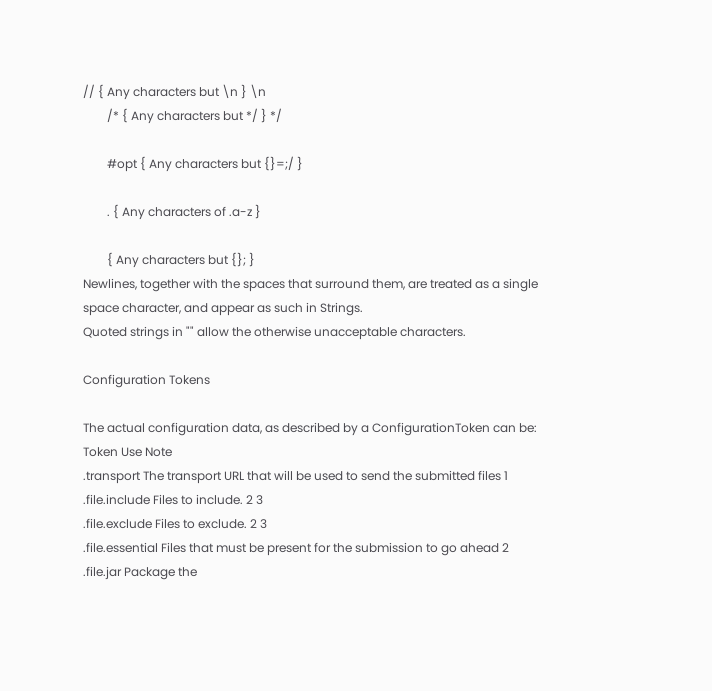// { Any characters but \n } \n
        /* { Any characters but */ } */

        #opt { Any characters but {}=;/ }

        . { Any characters of .a-z }

        { Any characters but {}; }
Newlines, together with the spaces that surround them, are treated as a single space character, and appear as such in Strings.
Quoted strings in "" allow the otherwise unacceptable characters.

Configuration Tokens

The actual configuration data, as described by a ConfigurationToken can be:
Token Use Note
.transport The transport URL that will be used to send the submitted files 1
.file.include Files to include. 2 3
.file.exclude Files to exclude. 2 3
.file.essential Files that must be present for the submission to go ahead 2
.file.jar Package the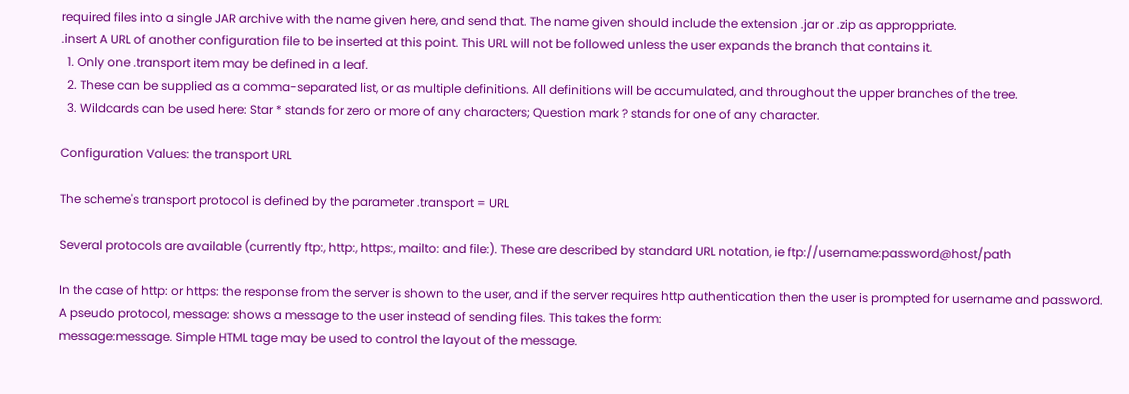required files into a single JAR archive with the name given here, and send that. The name given should include the extension .jar or .zip as approppriate.
.insert A URL of another configuration file to be inserted at this point. This URL will not be followed unless the user expands the branch that contains it.
  1. Only one .transport item may be defined in a leaf.
  2. These can be supplied as a comma-separated list, or as multiple definitions. All definitions will be accumulated, and throughout the upper branches of the tree.
  3. Wildcards can be used here: Star * stands for zero or more of any characters; Question mark ? stands for one of any character.

Configuration Values: the transport URL

The scheme's transport protocol is defined by the parameter .transport = URL

Several protocols are available (currently ftp:, http:, https:, mailto: and file:). These are described by standard URL notation, ie ftp://username:password@host/path

In the case of http: or https: the response from the server is shown to the user, and if the server requires http authentication then the user is prompted for username and password.
A pseudo protocol, message: shows a message to the user instead of sending files. This takes the form:
message:message. Simple HTML tage may be used to control the layout of the message.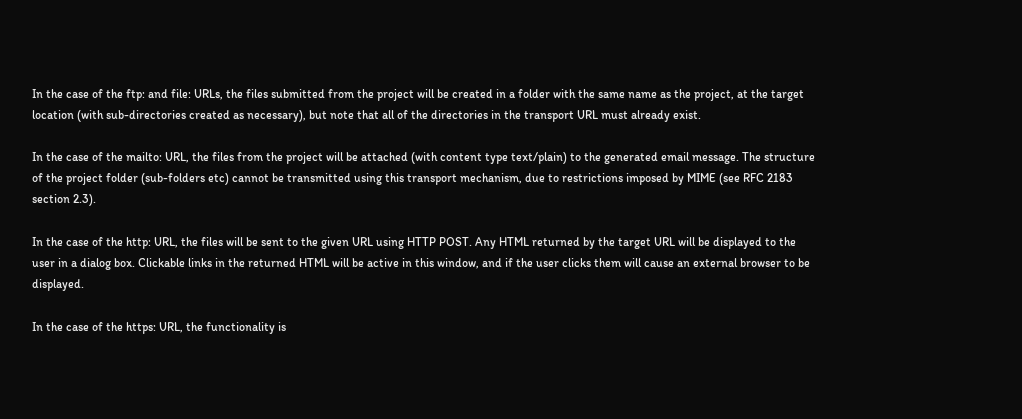In the case of the ftp: and file: URLs, the files submitted from the project will be created in a folder with the same name as the project, at the target location (with sub-directories created as necessary), but note that all of the directories in the transport URL must already exist.

In the case of the mailto: URL, the files from the project will be attached (with content type text/plain) to the generated email message. The structure of the project folder (sub-folders etc) cannot be transmitted using this transport mechanism, due to restrictions imposed by MIME (see RFC 2183 section 2.3).

In the case of the http: URL, the files will be sent to the given URL using HTTP POST. Any HTML returned by the target URL will be displayed to the user in a dialog box. Clickable links in the returned HTML will be active in this window, and if the user clicks them will cause an external browser to be displayed.

In the case of the https: URL, the functionality is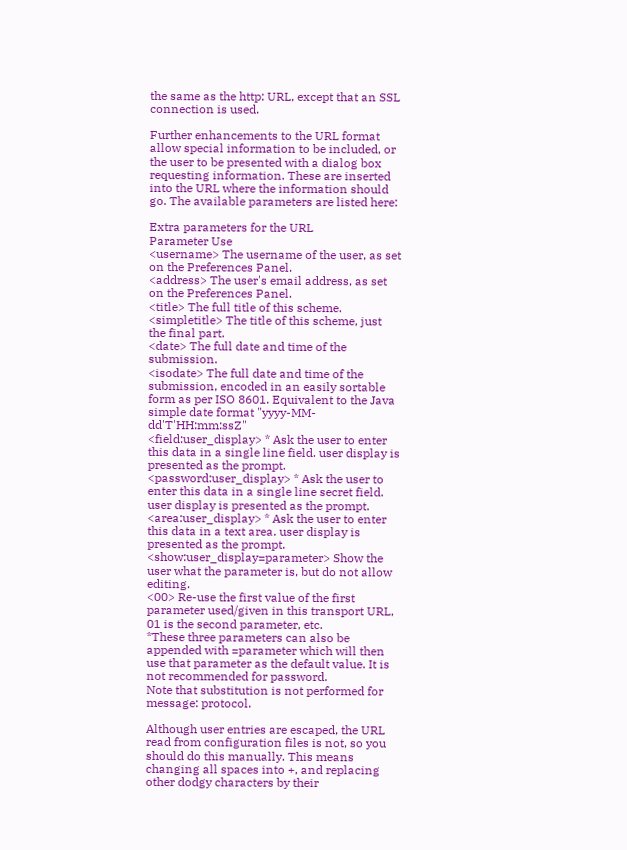the same as the http: URL, except that an SSL connection is used.

Further enhancements to the URL format allow special information to be included, or the user to be presented with a dialog box requesting information. These are inserted into the URL where the information should go. The available parameters are listed here:

Extra parameters for the URL
Parameter Use
<username> The username of the user, as set on the Preferences Panel.
<address> The user's email address, as set on the Preferences Panel.
<title> The full title of this scheme.
<simpletitle> The title of this scheme, just the final part.
<date> The full date and time of the submission.
<isodate> The full date and time of the submission, encoded in an easily sortable form as per ISO 8601. Equivalent to the Java simple date format "yyyy-MM-dd'T'HH:mm:ssZ"
<field:user_display> * Ask the user to enter this data in a single line field. user display is presented as the prompt.
<password:user_display> * Ask the user to enter this data in a single line secret field. user display is presented as the prompt.
<area:user_display> * Ask the user to enter this data in a text area. user display is presented as the prompt.
<show:user_display=parameter> Show the user what the parameter is, but do not allow editing.
<00> Re-use the first value of the first parameter used/given in this transport URL, 01 is the second parameter, etc.
*These three parameters can also be appended with =parameter which will then use that parameter as the default value. It is not recommended for password.
Note that substitution is not performed for message: protocol.

Although user entries are escaped, the URL read from configuration files is not, so you should do this manually. This means changing all spaces into +, and replacing other dodgy characters by their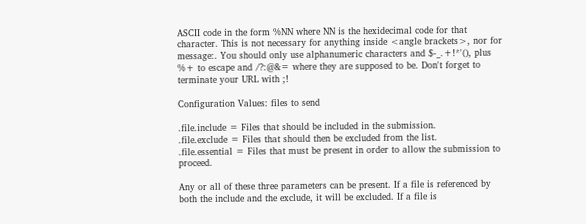ASCII code in the form %NN where NN is the hexidecimal code for that character. This is not necessary for anything inside <angle brackets>, nor for message:. You should only use alphanumeric characters and $-_.+!*'(), plus %+ to escape and /?:@&= where they are supposed to be. Don't forget to terminate your URL with ;!

Configuration Values: files to send

.file.include = Files that should be included in the submission.
.file.exclude = Files that should then be excluded from the list.
.file.essential = Files that must be present in order to allow the submission to proceed.

Any or all of these three parameters can be present. If a file is referenced by both the include and the exclude, it will be excluded. If a file is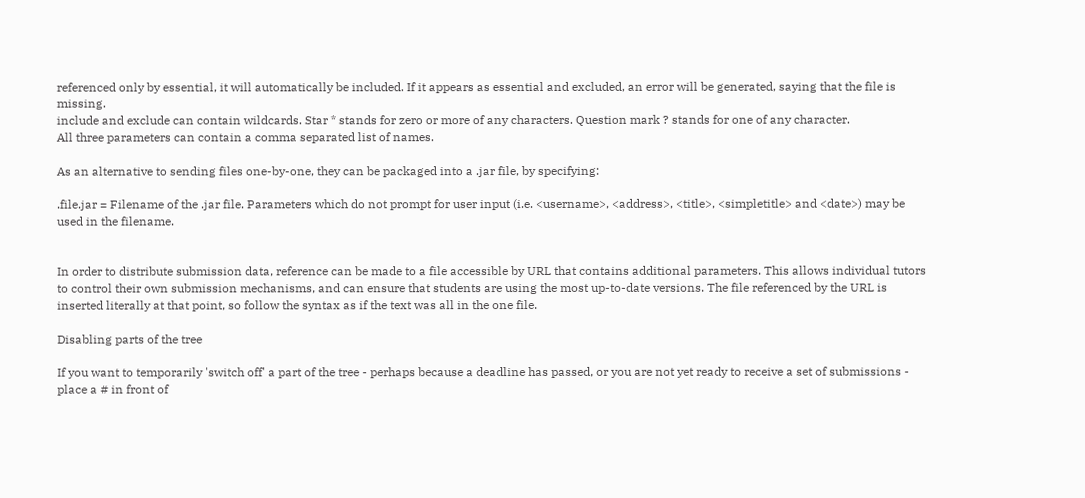referenced only by essential, it will automatically be included. If it appears as essential and excluded, an error will be generated, saying that the file is missing.
include and exclude can contain wildcards. Star * stands for zero or more of any characters. Question mark ? stands for one of any character.
All three parameters can contain a comma separated list of names.

As an alternative to sending files one-by-one, they can be packaged into a .jar file, by specifying:

.file.jar = Filename of the .jar file. Parameters which do not prompt for user input (i.e. <username>, <address>, <title>, <simpletitle> and <date>) may be used in the filename.


In order to distribute submission data, reference can be made to a file accessible by URL that contains additional parameters. This allows individual tutors to control their own submission mechanisms, and can ensure that students are using the most up-to-date versions. The file referenced by the URL is inserted literally at that point, so follow the syntax as if the text was all in the one file.

Disabling parts of the tree

If you want to temporarily 'switch off' a part of the tree - perhaps because a deadline has passed, or you are not yet ready to receive a set of submissions - place a # in front of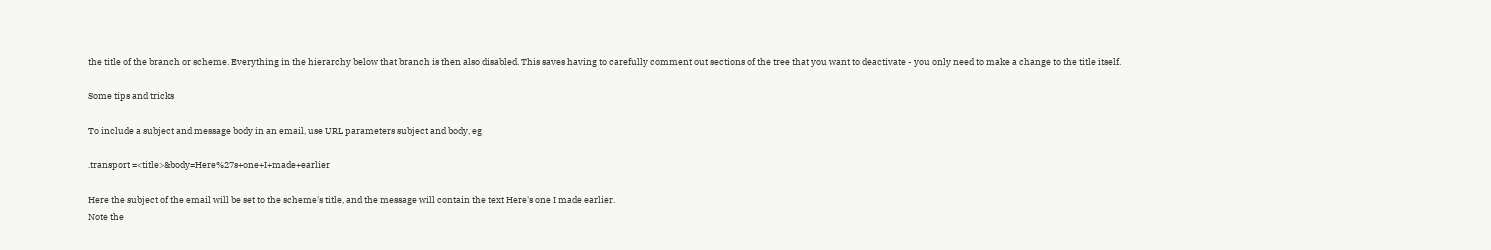the title of the branch or scheme. Everything in the hierarchy below that branch is then also disabled. This saves having to carefully comment out sections of the tree that you want to deactivate - you only need to make a change to the title itself.

Some tips and tricks

To include a subject and message body in an email, use URL parameters subject and body, eg

.transport =<title>&body=Here%27s+one+I+made+earlier

Here the subject of the email will be set to the scheme's title, and the message will contain the text Here's one I made earlier.
Note the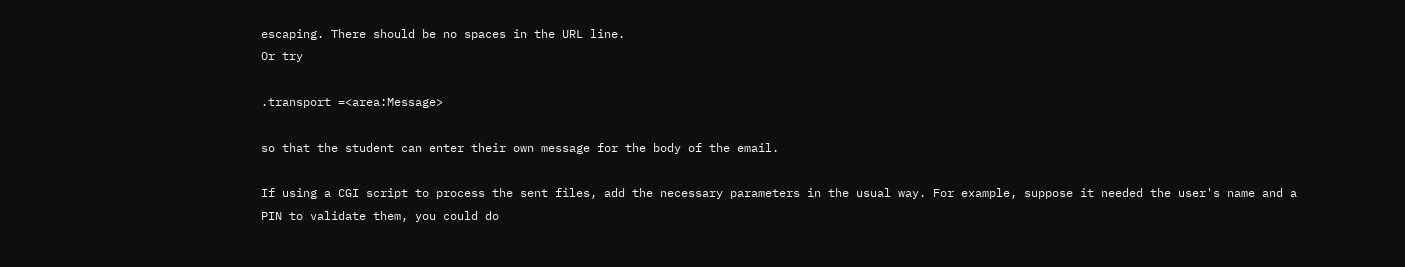escaping. There should be no spaces in the URL line.
Or try

.transport =<area:Message>

so that the student can enter their own message for the body of the email.

If using a CGI script to process the sent files, add the necessary parameters in the usual way. For example, suppose it needed the user's name and a PIN to validate them, you could do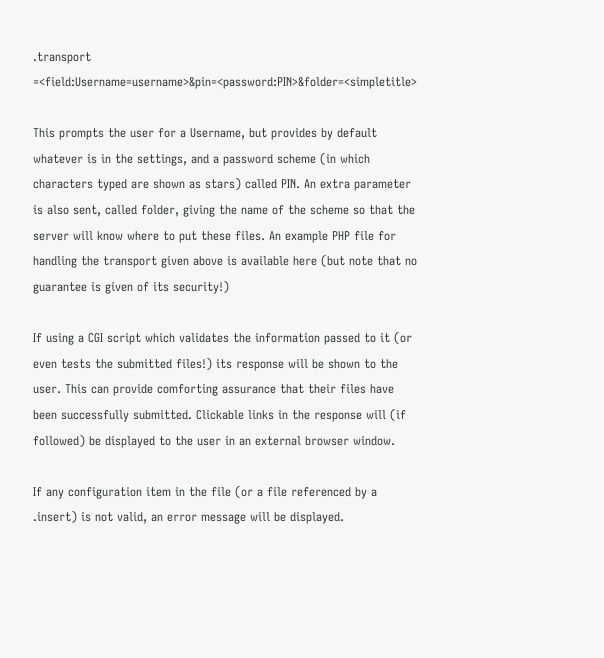.transport =<field:Username=username>&pin=<password:PIN>&folder=<simpletitle>

This prompts the user for a Username, but provides by default whatever is in the settings, and a password scheme (in which characters typed are shown as stars) called PIN. An extra parameter is also sent, called folder, giving the name of the scheme so that the server will know where to put these files. An example PHP file for handling the transport given above is available here (but note that no guarantee is given of its security!)

If using a CGI script which validates the information passed to it (or even tests the submitted files!) its response will be shown to the user. This can provide comforting assurance that their files have been successfully submitted. Clickable links in the response will (if followed) be displayed to the user in an external browser window.

If any configuration item in the file (or a file referenced by a .insert) is not valid, an error message will be displayed.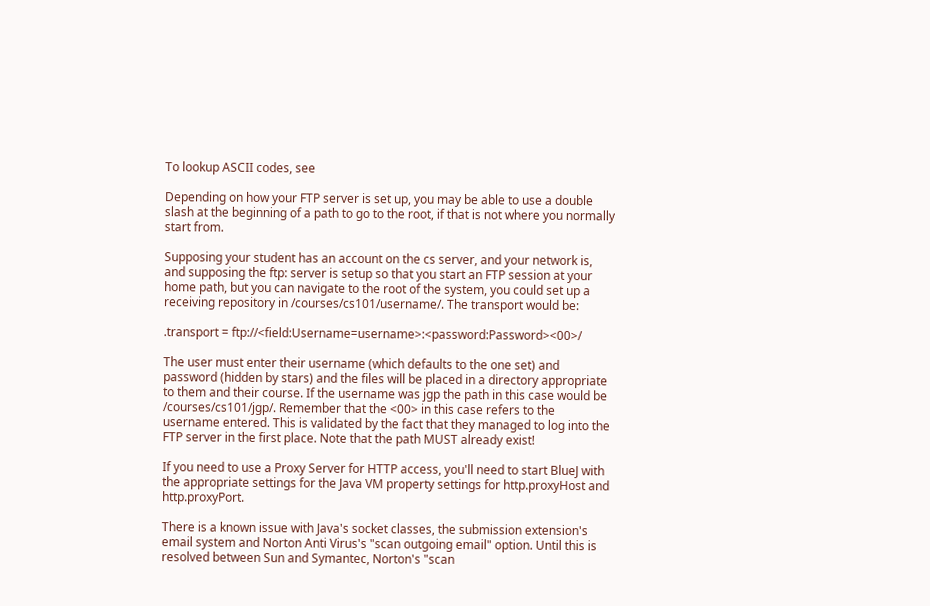To lookup ASCII codes, see

Depending on how your FTP server is set up, you may be able to use a double slash at the beginning of a path to go to the root, if that is not where you normally start from.

Supposing your student has an account on the cs server, and your network is, and supposing the ftp: server is setup so that you start an FTP session at your home path, but you can navigate to the root of the system, you could set up a receiving repository in /courses/cs101/username/. The transport would be:

.transport = ftp://<field:Username=username>:<password:Password><00>/

The user must enter their username (which defaults to the one set) and password (hidden by stars) and the files will be placed in a directory appropriate to them and their course. If the username was jgp the path in this case would be /courses/cs101/jgp/. Remember that the <00> in this case refers to the username entered. This is validated by the fact that they managed to log into the FTP server in the first place. Note that the path MUST already exist!

If you need to use a Proxy Server for HTTP access, you'll need to start BlueJ with the appropriate settings for the Java VM property settings for http.proxyHost and http.proxyPort.

There is a known issue with Java's socket classes, the submission extension's email system and Norton Anti Virus's "scan outgoing email" option. Until this is resolved between Sun and Symantec, Norton's "scan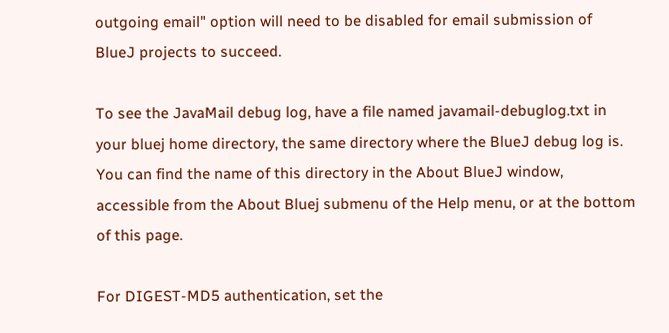outgoing email" option will need to be disabled for email submission of BlueJ projects to succeed.

To see the JavaMail debug log, have a file named javamail-debuglog.txt in your bluej home directory, the same directory where the BlueJ debug log is. You can find the name of this directory in the About BlueJ window, accessible from the About Bluej submenu of the Help menu, or at the bottom of this page.

For DIGEST-MD5 authentication, set the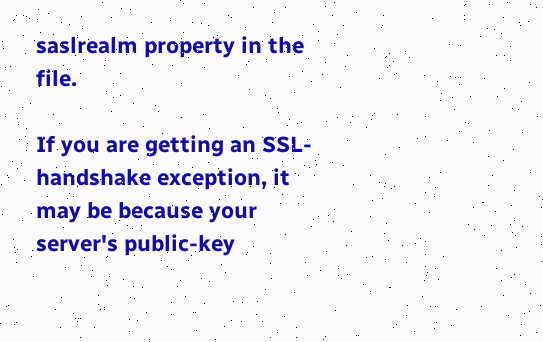saslrealm property in the file.

If you are getting an SSL-handshake exception, it may be because your server's public-key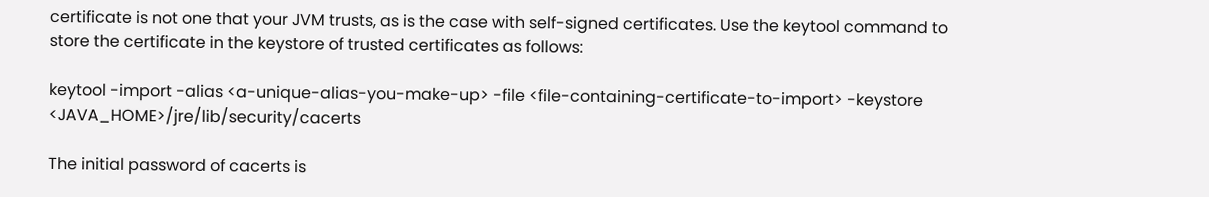certificate is not one that your JVM trusts, as is the case with self-signed certificates. Use the keytool command to store the certificate in the keystore of trusted certificates as follows:

keytool -import -alias <a-unique-alias-you-make-up> -file <file-containing-certificate-to-import> -keystore <JAVA_HOME>/jre/lib/security/cacerts

The initial password of cacerts is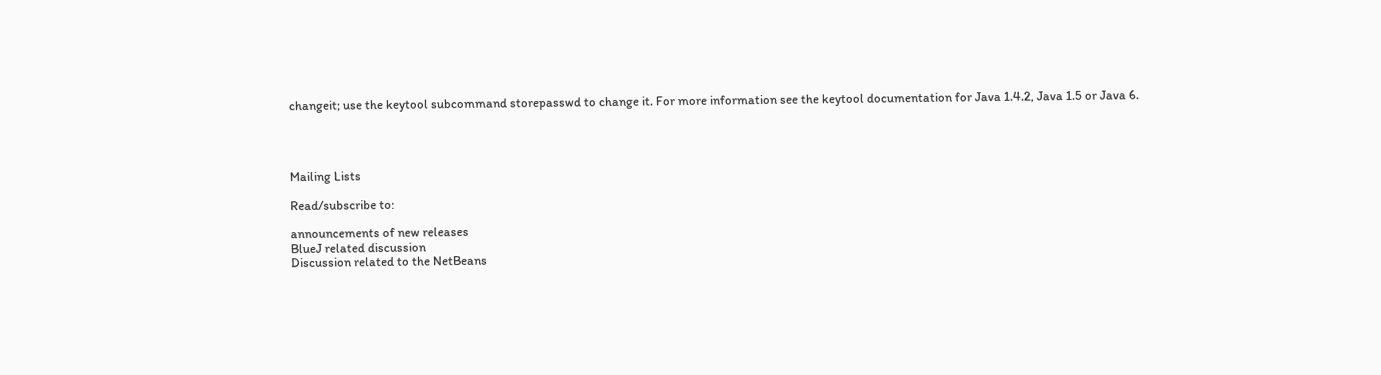changeit; use the keytool subcommand storepasswd to change it. For more information see the keytool documentation for Java 1.4.2, Java 1.5 or Java 6.




Mailing Lists

Read/subscribe to:

announcements of new releases
BlueJ related discussion
Discussion related to the NetBeans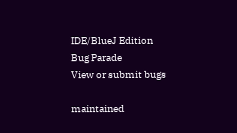IDE/BlueJ Edition
Bug Parade
View or submit bugs

maintained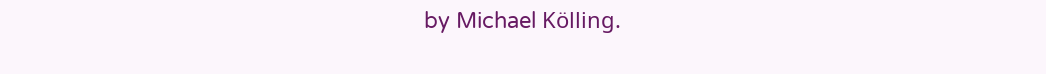by Michael Kölling.